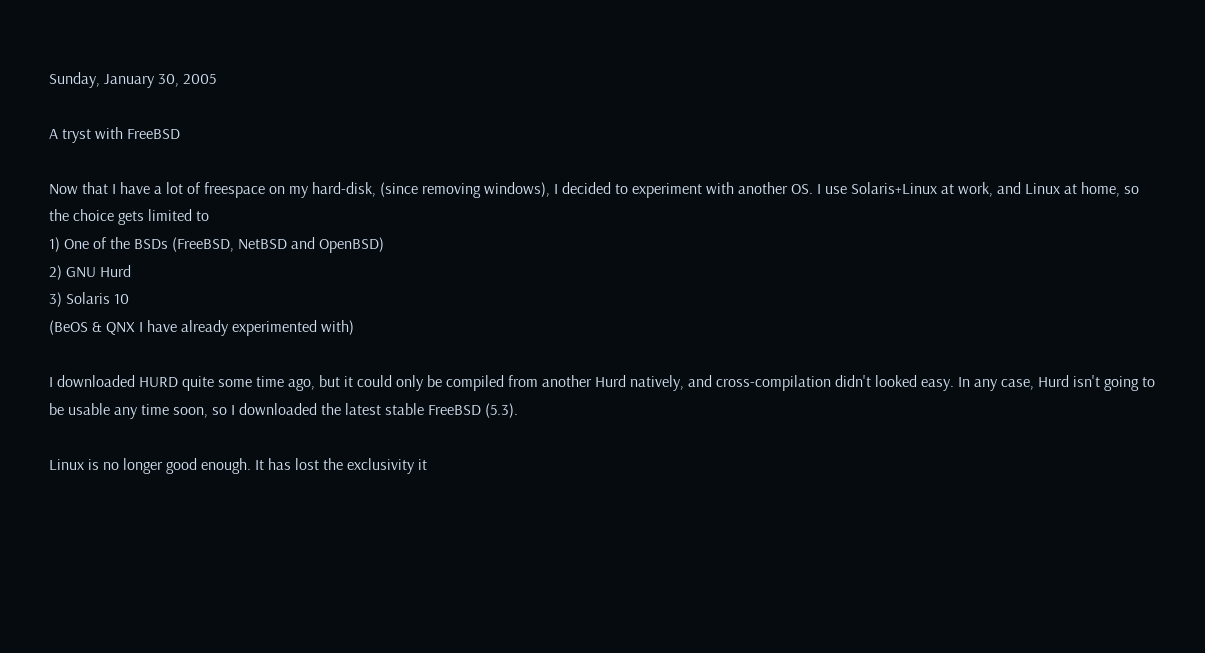Sunday, January 30, 2005

A tryst with FreeBSD

Now that I have a lot of freespace on my hard-disk, (since removing windows), I decided to experiment with another OS. I use Solaris+Linux at work, and Linux at home, so the choice gets limited to
1) One of the BSDs (FreeBSD, NetBSD and OpenBSD)
2) GNU Hurd
3) Solaris 10
(BeOS & QNX I have already experimented with)

I downloaded HURD quite some time ago, but it could only be compiled from another Hurd natively, and cross-compilation didn't looked easy. In any case, Hurd isn't going to be usable any time soon, so I downloaded the latest stable FreeBSD (5.3).

Linux is no longer good enough. It has lost the exclusivity it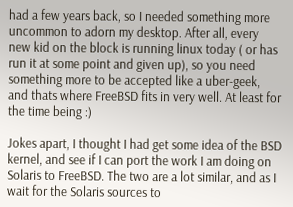had a few years back, so I needed something more uncommon to adorn my desktop. After all, every new kid on the block is running linux today ( or has run it at some point and given up), so you need something more to be accepted like a uber-geek, and thats where FreeBSD fits in very well. At least for the time being :)

Jokes apart, I thought I had get some idea of the BSD kernel, and see if I can port the work I am doing on Solaris to FreeBSD. The two are a lot similar, and as I wait for the Solaris sources to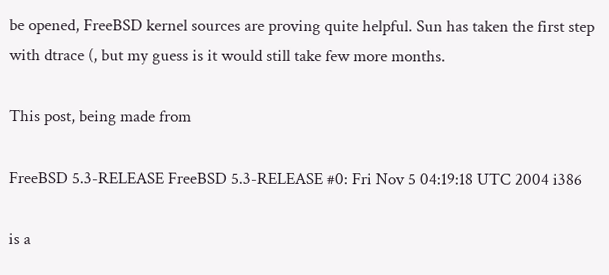be opened, FreeBSD kernel sources are proving quite helpful. Sun has taken the first step with dtrace (, but my guess is it would still take few more months.

This post, being made from

FreeBSD 5.3-RELEASE FreeBSD 5.3-RELEASE #0: Fri Nov 5 04:19:18 UTC 2004 i386

is a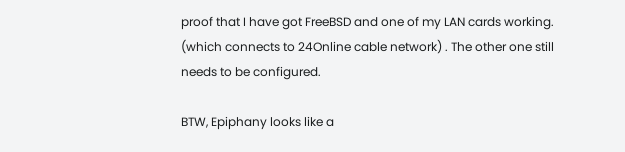proof that I have got FreeBSD and one of my LAN cards working. (which connects to 24Online cable network) . The other one still needs to be configured.

BTW, Epiphany looks like a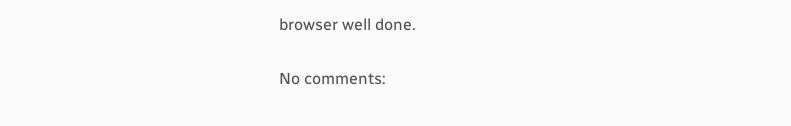browser well done.

No comments: